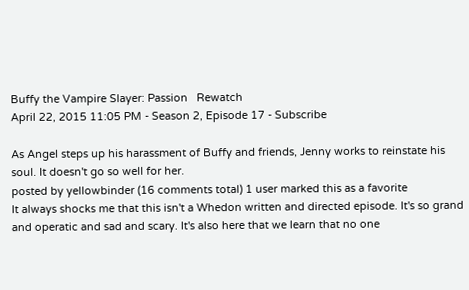Buffy the Vampire Slayer: Passion   Rewatch
April 22, 2015 11:05 PM - Season 2, Episode 17 - Subscribe

As Angel steps up his harassment of Buffy and friends, Jenny works to reinstate his soul. It doesn't go so well for her.
posted by yellowbinder (16 comments total) 1 user marked this as a favorite
It always shocks me that this isn't a Whedon written and directed episode. It's so grand and operatic and sad and scary. It's also here that we learn that no one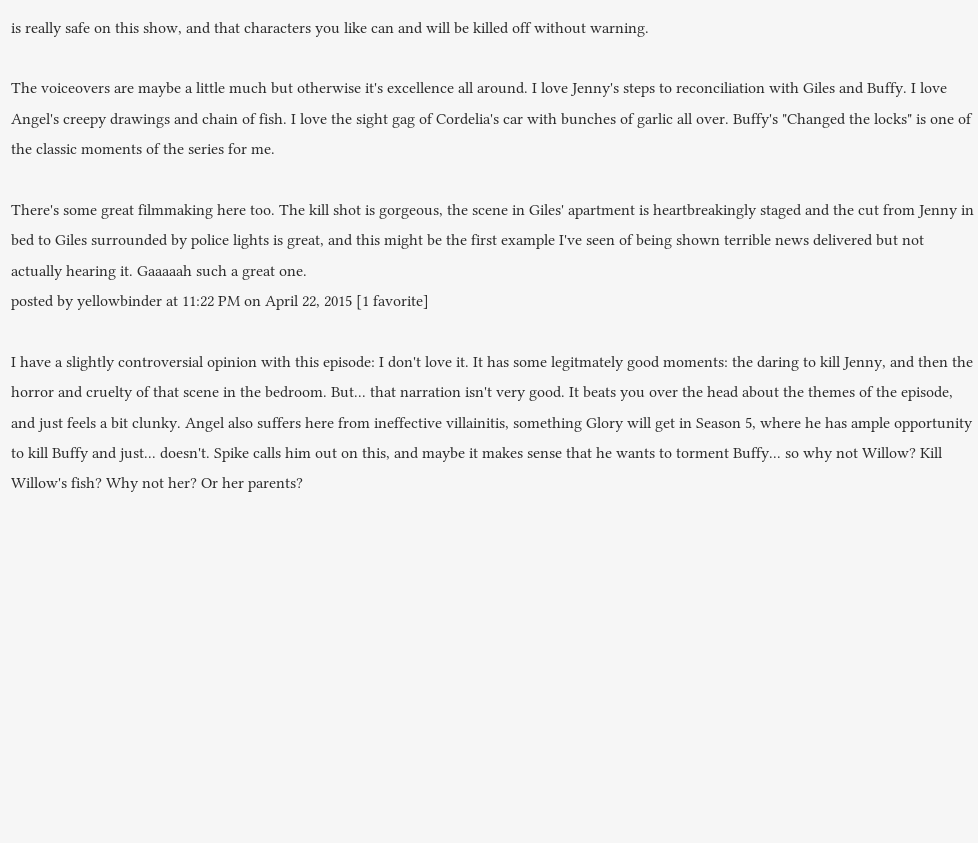is really safe on this show, and that characters you like can and will be killed off without warning.

The voiceovers are maybe a little much but otherwise it's excellence all around. I love Jenny's steps to reconciliation with Giles and Buffy. I love Angel's creepy drawings and chain of fish. I love the sight gag of Cordelia's car with bunches of garlic all over. Buffy's "Changed the locks" is one of the classic moments of the series for me.

There's some great filmmaking here too. The kill shot is gorgeous, the scene in Giles' apartment is heartbreakingly staged and the cut from Jenny in bed to Giles surrounded by police lights is great, and this might be the first example I've seen of being shown terrible news delivered but not actually hearing it. Gaaaaah such a great one.
posted by yellowbinder at 11:22 PM on April 22, 2015 [1 favorite]

I have a slightly controversial opinion with this episode: I don't love it. It has some legitmately good moments: the daring to kill Jenny, and then the horror and cruelty of that scene in the bedroom. But... that narration isn't very good. It beats you over the head about the themes of the episode, and just feels a bit clunky. Angel also suffers here from ineffective villainitis, something Glory will get in Season 5, where he has ample opportunity to kill Buffy and just... doesn't. Spike calls him out on this, and maybe it makes sense that he wants to torment Buffy... so why not Willow? Kill Willow's fish? Why not her? Or her parents?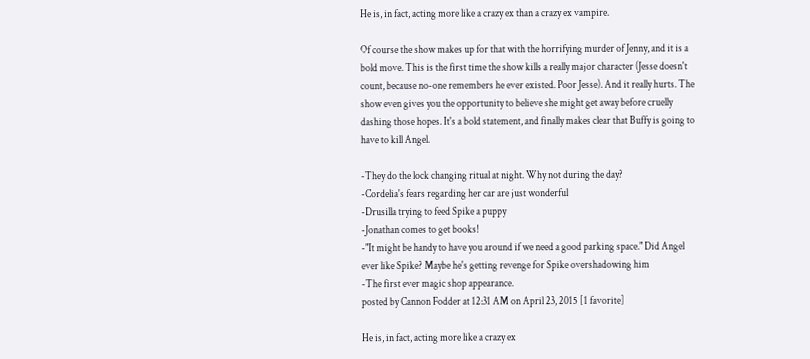He is, in fact, acting more like a crazy ex than a crazy ex vampire.

Of course the show makes up for that with the horrifying murder of Jenny, and it is a bold move. This is the first time the show kills a really major character (Jesse doesn't count, because no-one remembers he ever existed. Poor Jesse). And it really hurts. The show even gives you the opportunity to believe she might get away before cruelly dashing those hopes. It's a bold statement, and finally makes clear that Buffy is going to have to kill Angel.

-They do the lock changing ritual at night. Why not during the day?
-Cordelia's fears regarding her car are just wonderful
-Drusilla trying to feed Spike a puppy
-Jonathan comes to get books!
-"It might be handy to have you around if we need a good parking space." Did Angel ever like Spike? Maybe he's getting revenge for Spike overshadowing him
-The first ever magic shop appearance.
posted by Cannon Fodder at 12:31 AM on April 23, 2015 [1 favorite]

He is, in fact, acting more like a crazy ex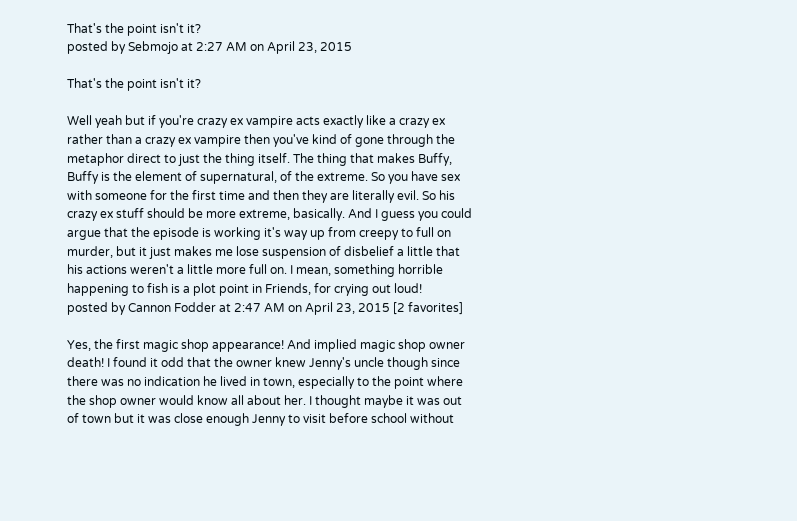That's the point isn't it?
posted by Sebmojo at 2:27 AM on April 23, 2015

That's the point isn't it?

Well yeah but if you're crazy ex vampire acts exactly like a crazy ex rather than a crazy ex vampire then you've kind of gone through the metaphor direct to just the thing itself. The thing that makes Buffy, Buffy is the element of supernatural, of the extreme. So you have sex with someone for the first time and then they are literally evil. So his crazy ex stuff should be more extreme, basically. And I guess you could argue that the episode is working it's way up from creepy to full on murder, but it just makes me lose suspension of disbelief a little that his actions weren't a little more full on. I mean, something horrible happening to fish is a plot point in Friends, for crying out loud!
posted by Cannon Fodder at 2:47 AM on April 23, 2015 [2 favorites]

Yes, the first magic shop appearance! And implied magic shop owner death! I found it odd that the owner knew Jenny's uncle though since there was no indication he lived in town, especially to the point where the shop owner would know all about her. I thought maybe it was out of town but it was close enough Jenny to visit before school without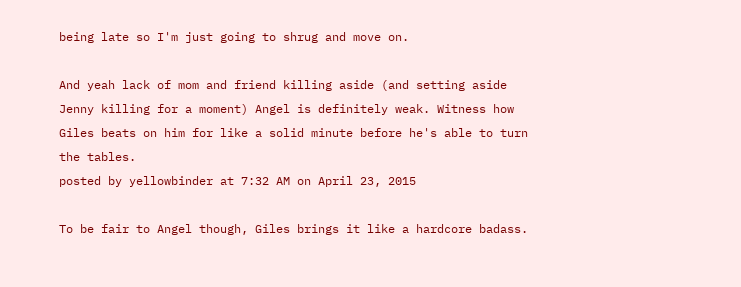being late so I'm just going to shrug and move on.

And yeah lack of mom and friend killing aside (and setting aside Jenny killing for a moment) Angel is definitely weak. Witness how Giles beats on him for like a solid minute before he's able to turn the tables.
posted by yellowbinder at 7:32 AM on April 23, 2015

To be fair to Angel though, Giles brings it like a hardcore badass.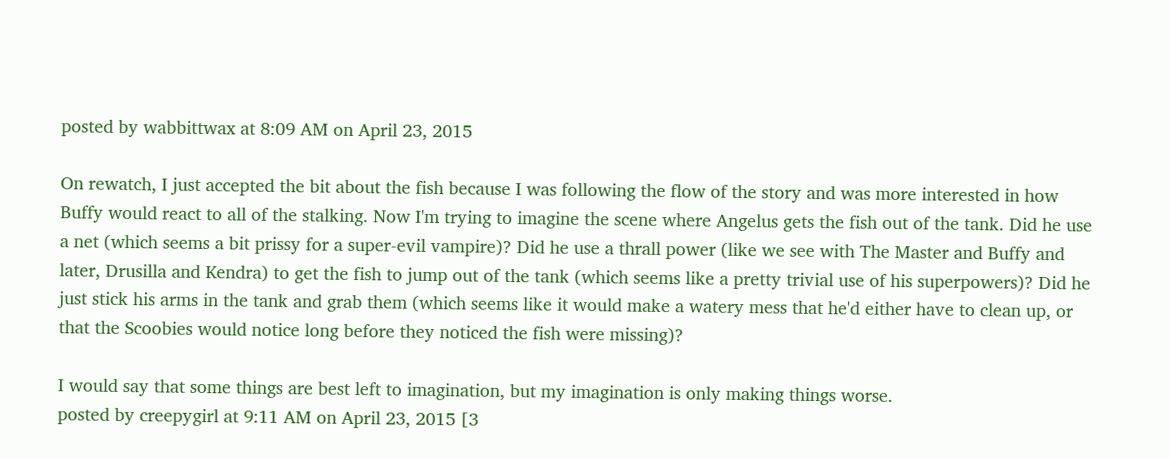posted by wabbittwax at 8:09 AM on April 23, 2015

On rewatch, I just accepted the bit about the fish because I was following the flow of the story and was more interested in how Buffy would react to all of the stalking. Now I'm trying to imagine the scene where Angelus gets the fish out of the tank. Did he use a net (which seems a bit prissy for a super-evil vampire)? Did he use a thrall power (like we see with The Master and Buffy and later, Drusilla and Kendra) to get the fish to jump out of the tank (which seems like a pretty trivial use of his superpowers)? Did he just stick his arms in the tank and grab them (which seems like it would make a watery mess that he'd either have to clean up, or that the Scoobies would notice long before they noticed the fish were missing)?

I would say that some things are best left to imagination, but my imagination is only making things worse.
posted by creepygirl at 9:11 AM on April 23, 2015 [3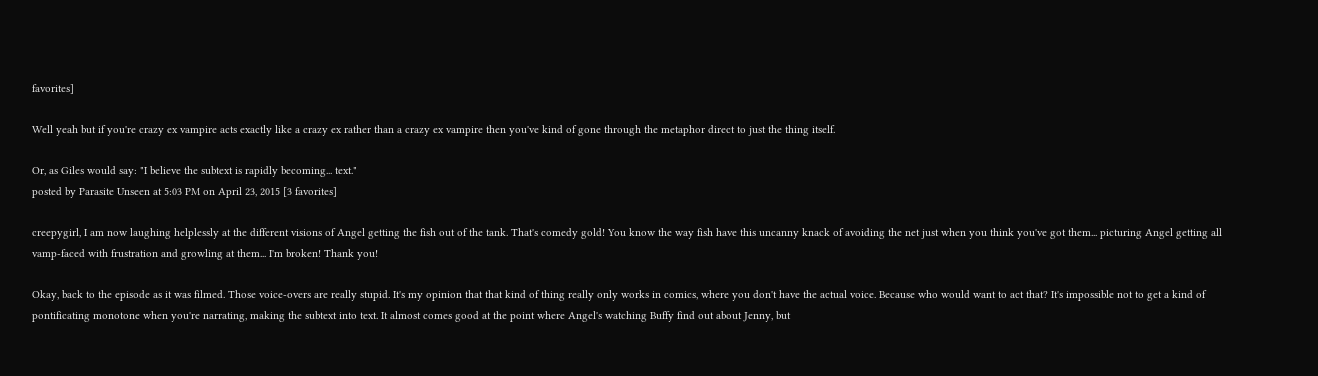favorites]

Well yeah but if you're crazy ex vampire acts exactly like a crazy ex rather than a crazy ex vampire then you've kind of gone through the metaphor direct to just the thing itself.

Or, as Giles would say: "I believe the subtext is rapidly becoming... text."
posted by Parasite Unseen at 5:03 PM on April 23, 2015 [3 favorites]

creepygirl, I am now laughing helplessly at the different visions of Angel getting the fish out of the tank. That's comedy gold! You know the way fish have this uncanny knack of avoiding the net just when you think you've got them... picturing Angel getting all vamp-faced with frustration and growling at them... I'm broken! Thank you!

Okay, back to the episode as it was filmed. Those voice-overs are really stupid. It's my opinion that that kind of thing really only works in comics, where you don't have the actual voice. Because who would want to act that? It's impossible not to get a kind of pontificating monotone when you're narrating, making the subtext into text. It almost comes good at the point where Angel's watching Buffy find out about Jenny, but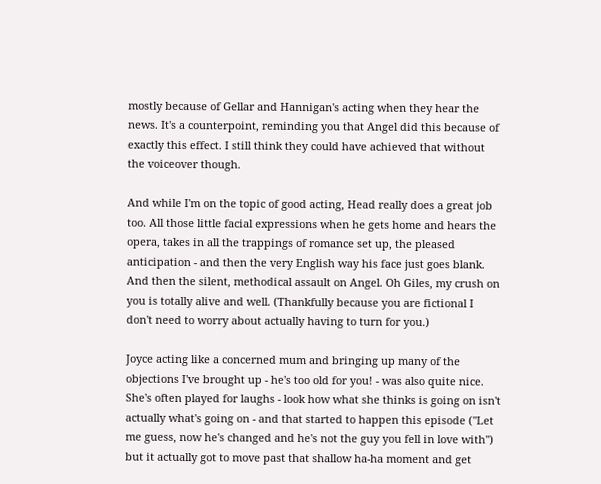mostly because of Gellar and Hannigan's acting when they hear the news. It's a counterpoint, reminding you that Angel did this because of exactly this effect. I still think they could have achieved that without the voiceover though.

And while I'm on the topic of good acting, Head really does a great job too. All those little facial expressions when he gets home and hears the opera, takes in all the trappings of romance set up, the pleased anticipation - and then the very English way his face just goes blank. And then the silent, methodical assault on Angel. Oh Giles, my crush on you is totally alive and well. (Thankfully because you are fictional I don't need to worry about actually having to turn for you.)

Joyce acting like a concerned mum and bringing up many of the objections I've brought up - he's too old for you! - was also quite nice. She's often played for laughs - look how what she thinks is going on isn't actually what's going on - and that started to happen this episode ("Let me guess, now he's changed and he's not the guy you fell in love with") but it actually got to move past that shallow ha-ha moment and get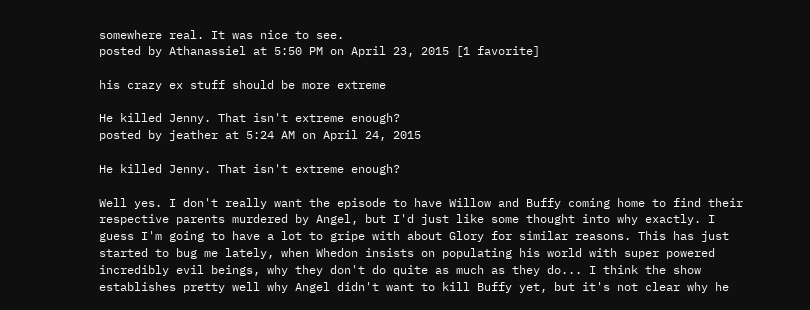somewhere real. It was nice to see.
posted by Athanassiel at 5:50 PM on April 23, 2015 [1 favorite]

his crazy ex stuff should be more extreme

He killed Jenny. That isn't extreme enough?
posted by jeather at 5:24 AM on April 24, 2015

He killed Jenny. That isn't extreme enough?

Well yes. I don't really want the episode to have Willow and Buffy coming home to find their respective parents murdered by Angel, but I'd just like some thought into why exactly. I guess I'm going to have a lot to gripe with about Glory for similar reasons. This has just started to bug me lately, when Whedon insists on populating his world with super powered incredibly evil beings, why they don't do quite as much as they do... I think the show establishes pretty well why Angel didn't want to kill Buffy yet, but it's not clear why he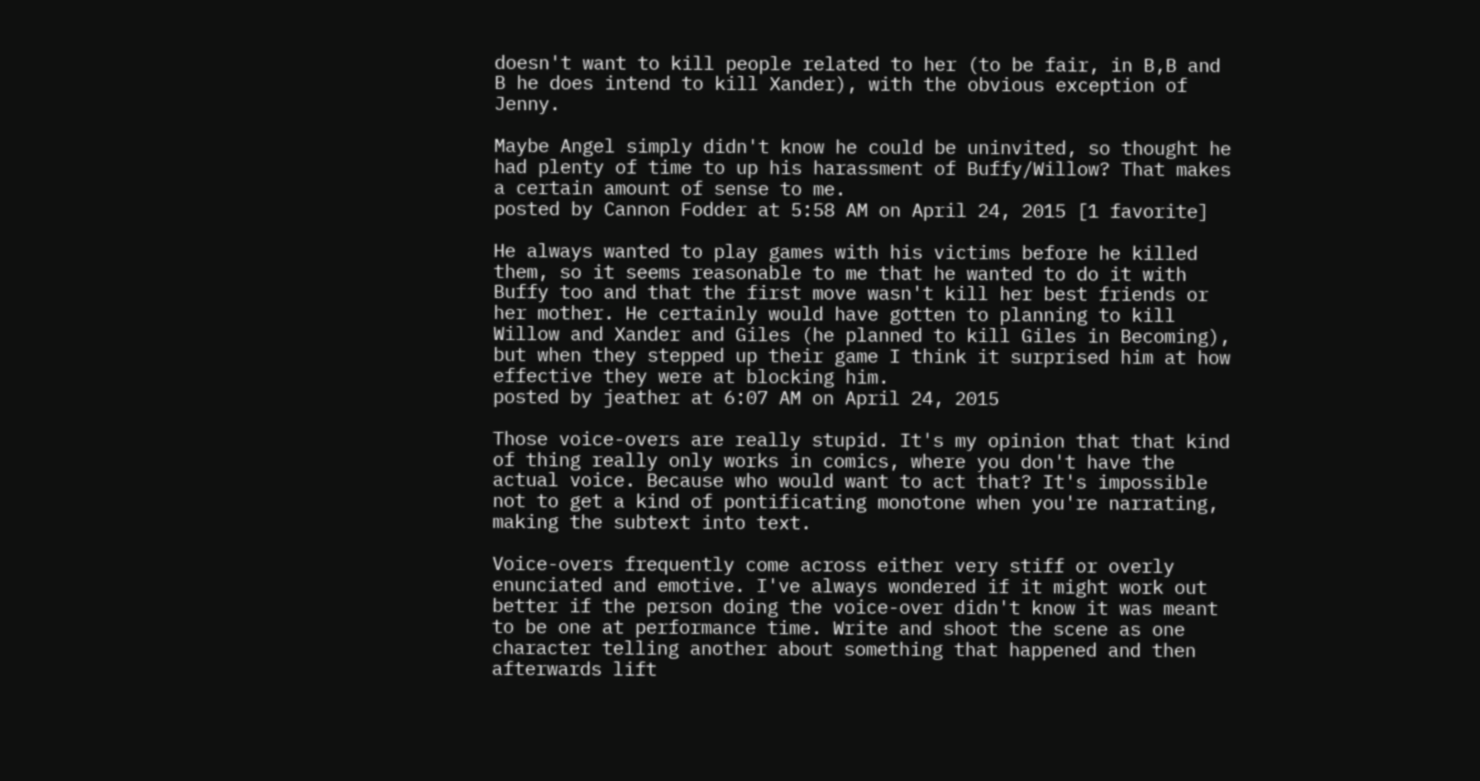doesn't want to kill people related to her (to be fair, in B,B and B he does intend to kill Xander), with the obvious exception of Jenny.

Maybe Angel simply didn't know he could be uninvited, so thought he had plenty of time to up his harassment of Buffy/Willow? That makes a certain amount of sense to me.
posted by Cannon Fodder at 5:58 AM on April 24, 2015 [1 favorite]

He always wanted to play games with his victims before he killed them, so it seems reasonable to me that he wanted to do it with Buffy too and that the first move wasn't kill her best friends or her mother. He certainly would have gotten to planning to kill Willow and Xander and Giles (he planned to kill Giles in Becoming), but when they stepped up their game I think it surprised him at how effective they were at blocking him.
posted by jeather at 6:07 AM on April 24, 2015

Those voice-overs are really stupid. It's my opinion that that kind of thing really only works in comics, where you don't have the actual voice. Because who would want to act that? It's impossible not to get a kind of pontificating monotone when you're narrating, making the subtext into text.

Voice-overs frequently come across either very stiff or overly enunciated and emotive. I've always wondered if it might work out better if the person doing the voice-over didn't know it was meant to be one at performance time. Write and shoot the scene as one character telling another about something that happened and then afterwards lift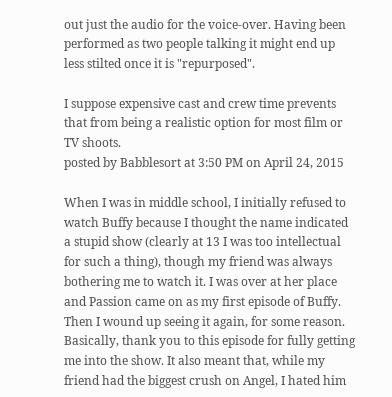out just the audio for the voice-over. Having been performed as two people talking it might end up less stilted once it is "repurposed".

I suppose expensive cast and crew time prevents that from being a realistic option for most film or TV shoots.
posted by Babblesort at 3:50 PM on April 24, 2015

When I was in middle school, I initially refused to watch Buffy because I thought the name indicated a stupid show (clearly at 13 I was too intellectual for such a thing), though my friend was always bothering me to watch it. I was over at her place and Passion came on as my first episode of Buffy. Then I wound up seeing it again, for some reason. Basically, thank you to this episode for fully getting me into the show. It also meant that, while my friend had the biggest crush on Angel, I hated him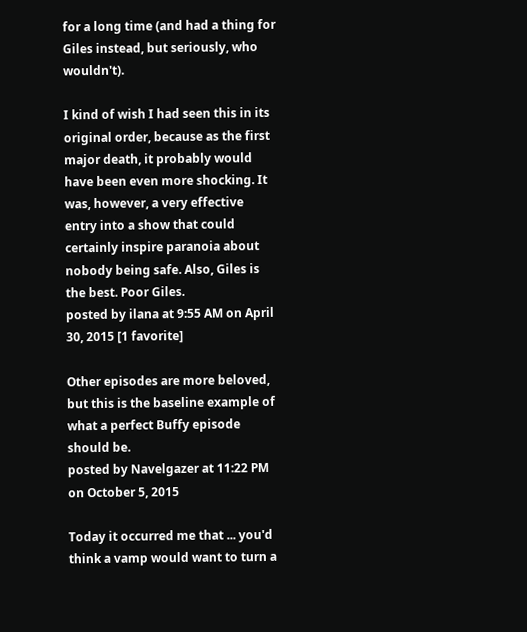for a long time (and had a thing for Giles instead, but seriously, who wouldn't).

I kind of wish I had seen this in its original order, because as the first major death, it probably would have been even more shocking. It was, however, a very effective entry into a show that could certainly inspire paranoia about nobody being safe. Also, Giles is the best. Poor Giles.
posted by ilana at 9:55 AM on April 30, 2015 [1 favorite]

Other episodes are more beloved, but this is the baseline example of what a perfect Buffy episode should be.
posted by Navelgazer at 11:22 PM on October 5, 2015

Today it occurred me that ... you'd think a vamp would want to turn a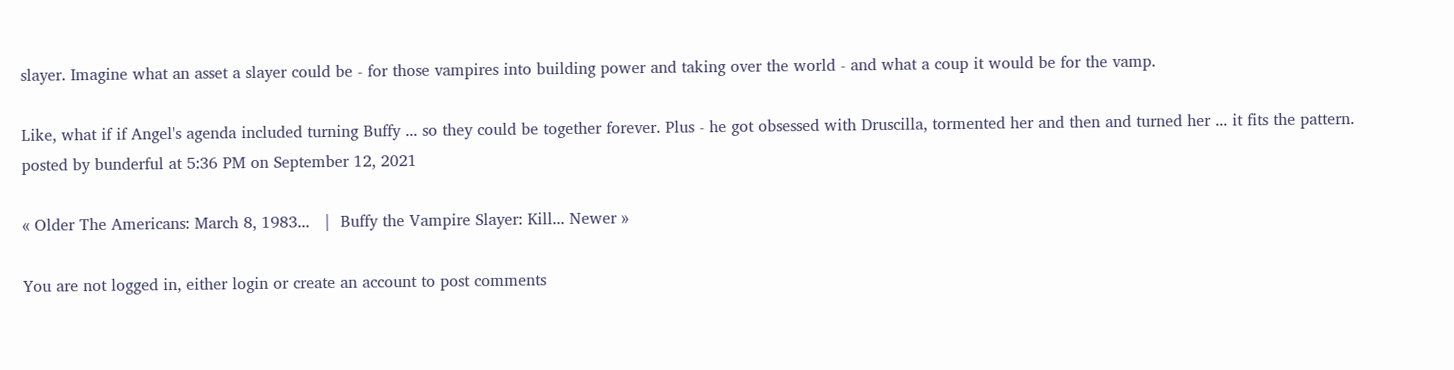slayer. Imagine what an asset a slayer could be - for those vampires into building power and taking over the world - and what a coup it would be for the vamp.

Like, what if if Angel's agenda included turning Buffy ... so they could be together forever. Plus - he got obsessed with Druscilla, tormented her and then and turned her ... it fits the pattern.
posted by bunderful at 5:36 PM on September 12, 2021

« Older The Americans: March 8, 1983...   |  Buffy the Vampire Slayer: Kill... Newer »

You are not logged in, either login or create an account to post comments